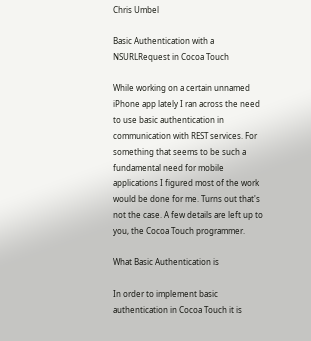Chris Umbel

Basic Authentication with a NSURLRequest in Cocoa Touch

While working on a certain unnamed iPhone app lately I ran across the need to use basic authentication in communication with REST services. For something that seems to be such a fundamental need for mobile applications I figured most of the work would be done for me. Turns out that's not the case. A few details are left up to you, the Cocoa Touch programmer.

What Basic Authentication is

In order to implement basic authentication in Cocoa Touch it is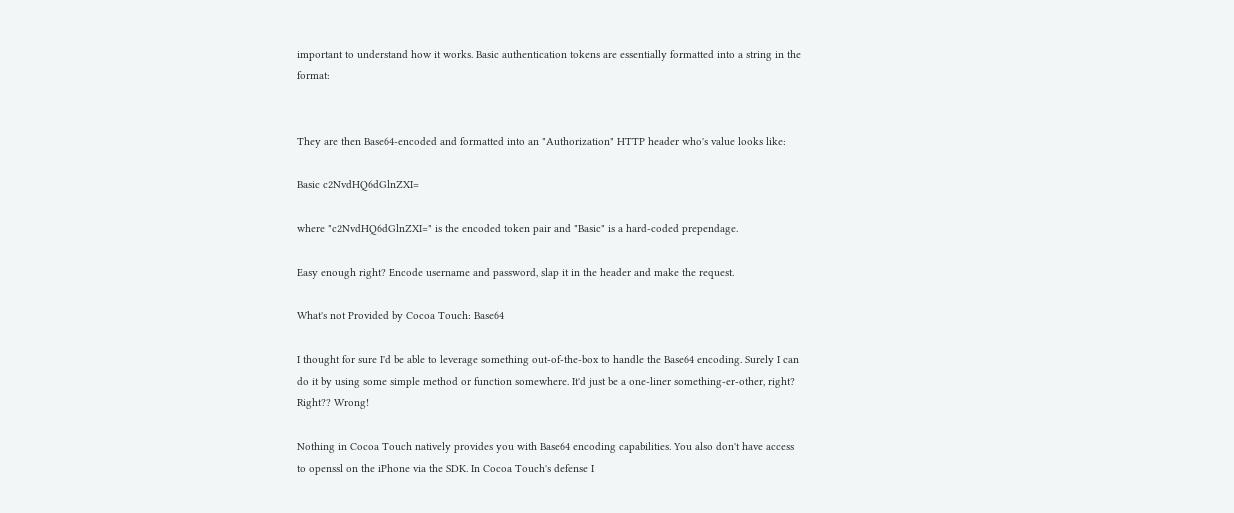important to understand how it works. Basic authentication tokens are essentially formatted into a string in the format:


They are then Base64-encoded and formatted into an "Authorization" HTTP header who's value looks like:

Basic c2NvdHQ6dGlnZXI=

where "c2NvdHQ6dGlnZXI=" is the encoded token pair and "Basic" is a hard-coded prependage.

Easy enough right? Encode username and password, slap it in the header and make the request.

What's not Provided by Cocoa Touch: Base64

I thought for sure I'd be able to leverage something out-of-the-box to handle the Base64 encoding. Surely I can do it by using some simple method or function somewhere. It'd just be a one-liner something-er-other, right? Right?? Wrong!

Nothing in Cocoa Touch natively provides you with Base64 encoding capabilities. You also don't have access to openssl on the iPhone via the SDK. In Cocoa Touch's defense I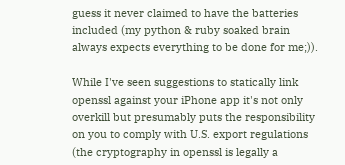guess it never claimed to have the batteries included (my python & ruby soaked brain always expects everything to be done for me;)).

While I've seen suggestions to statically link openssl against your iPhone app it's not only overkill but presumably puts the responsibility on you to comply with U.S. export regulations (the cryptography in openssl is legally a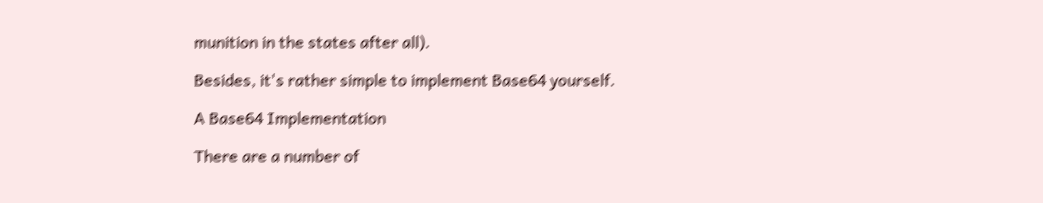munition in the states after all).

Besides, it's rather simple to implement Base64 yourself.

A Base64 Implementation

There are a number of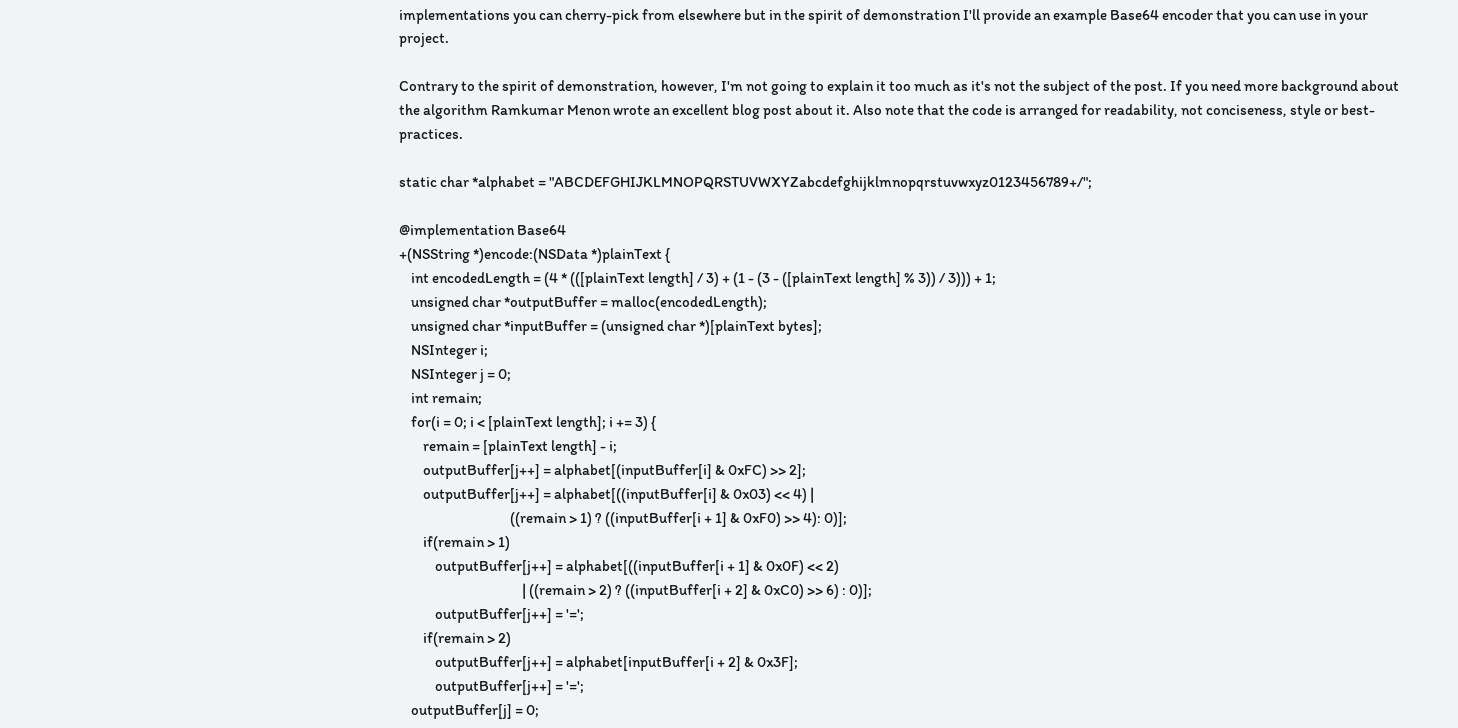implementations you can cherry-pick from elsewhere but in the spirit of demonstration I'll provide an example Base64 encoder that you can use in your project.

Contrary to the spirit of demonstration, however, I'm not going to explain it too much as it's not the subject of the post. If you need more background about the algorithm Ramkumar Menon wrote an excellent blog post about it. Also note that the code is arranged for readability, not conciseness, style or best-practices.

static char *alphabet = "ABCDEFGHIJKLMNOPQRSTUVWXYZabcdefghijklmnopqrstuvwxyz0123456789+/";

@implementation Base64
+(NSString *)encode:(NSData *)plainText {
    int encodedLength = (4 * (([plainText length] / 3) + (1 - (3 - ([plainText length] % 3)) / 3))) + 1;
    unsigned char *outputBuffer = malloc(encodedLength);
    unsigned char *inputBuffer = (unsigned char *)[plainText bytes];
    NSInteger i;
    NSInteger j = 0;
    int remain;
    for(i = 0; i < [plainText length]; i += 3) {
        remain = [plainText length] - i;
        outputBuffer[j++] = alphabet[(inputBuffer[i] & 0xFC) >> 2];
        outputBuffer[j++] = alphabet[((inputBuffer[i] & 0x03) << 4) |
                                     ((remain > 1) ? ((inputBuffer[i + 1] & 0xF0) >> 4): 0)];
        if(remain > 1)
            outputBuffer[j++] = alphabet[((inputBuffer[i + 1] & 0x0F) << 2)
                                         | ((remain > 2) ? ((inputBuffer[i + 2] & 0xC0) >> 6) : 0)];
            outputBuffer[j++] = '=';
        if(remain > 2)
            outputBuffer[j++] = alphabet[inputBuffer[i + 2] & 0x3F];
            outputBuffer[j++] = '=';
    outputBuffer[j] = 0;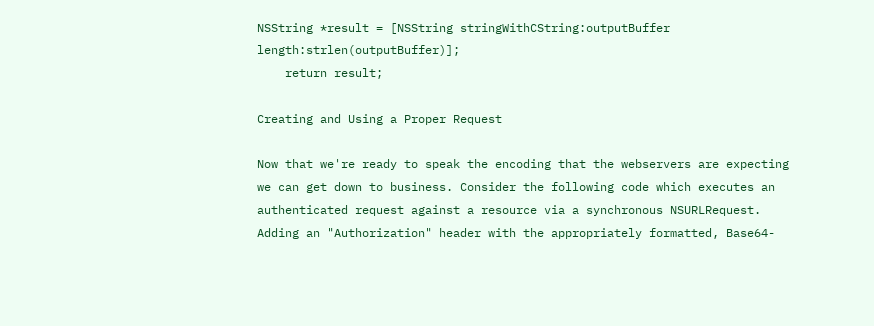NSString *result = [NSString stringWithCString:outputBuffer length:strlen(outputBuffer)];
    return result;

Creating and Using a Proper Request

Now that we're ready to speak the encoding that the webservers are expecting we can get down to business. Consider the following code which executes an authenticated request against a resource via a synchronous NSURLRequest. Adding an "Authorization" header with the appropriately formatted, Base64-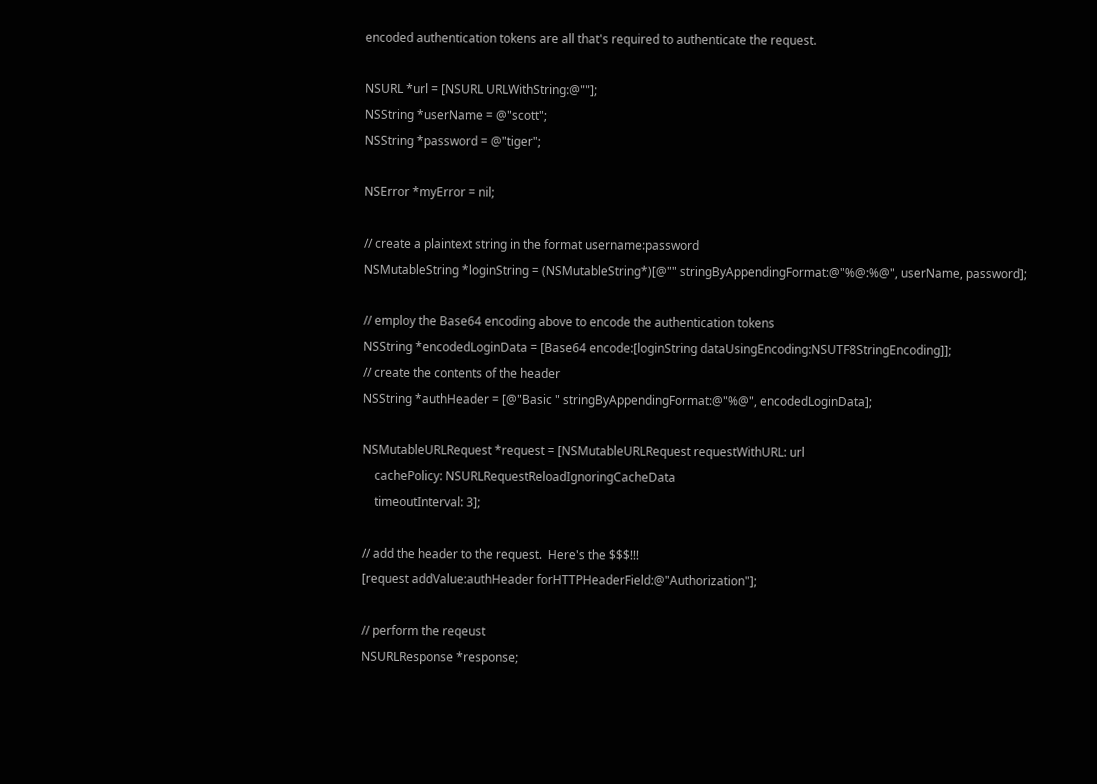encoded authentication tokens are all that's required to authenticate the request.

NSURL *url = [NSURL URLWithString:@""];
NSString *userName = @"scott";
NSString *password = @"tiger";

NSError *myError = nil;

// create a plaintext string in the format username:password
NSMutableString *loginString = (NSMutableString*)[@"" stringByAppendingFormat:@"%@:%@", userName, password];

// employ the Base64 encoding above to encode the authentication tokens
NSString *encodedLoginData = [Base64 encode:[loginString dataUsingEncoding:NSUTF8StringEncoding]];
// create the contents of the header
NSString *authHeader = [@"Basic " stringByAppendingFormat:@"%@", encodedLoginData];

NSMutableURLRequest *request = [NSMutableURLRequest requestWithURL: url
    cachePolicy: NSURLRequestReloadIgnoringCacheData
    timeoutInterval: 3];

// add the header to the request.  Here's the $$$!!!
[request addValue:authHeader forHTTPHeaderField:@"Authorization"];

// perform the reqeust
NSURLResponse *response;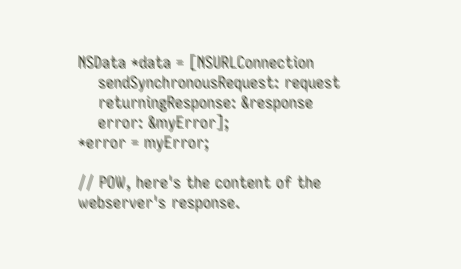NSData *data = [NSURLConnection
    sendSynchronousRequest: request
    returningResponse: &response
    error: &myError];
*error = myError;

// POW, here's the content of the webserver's response.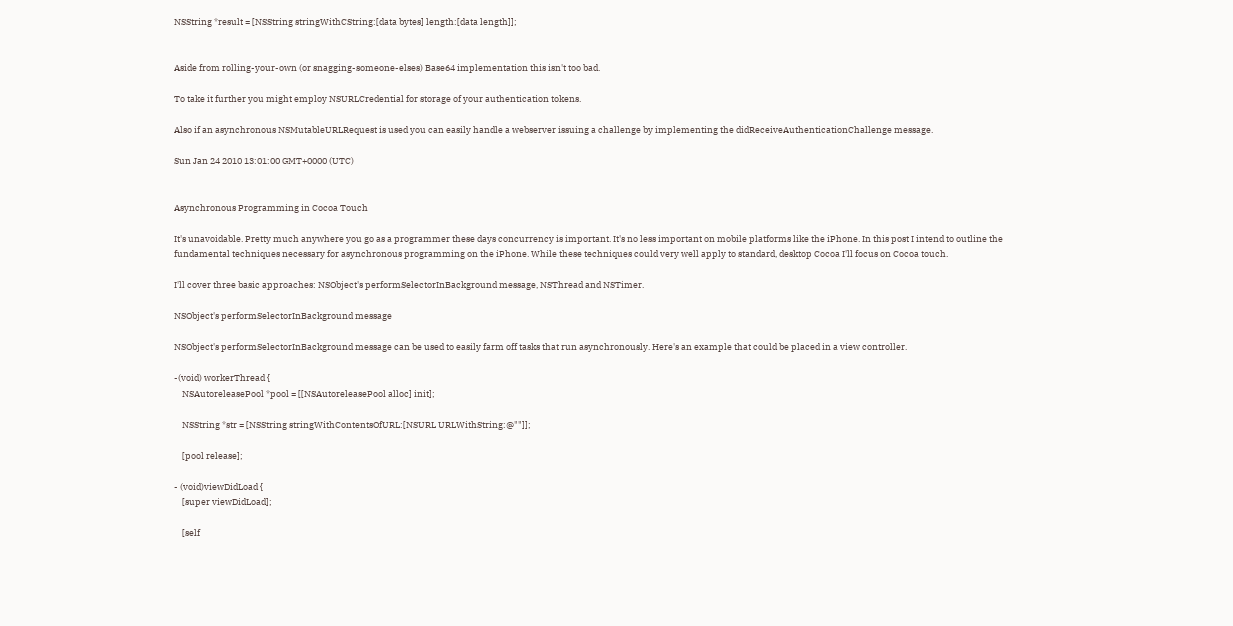NSString *result = [NSString stringWithCString:[data bytes] length:[data length]];


Aside from rolling-your-own (or snagging-someone-elses) Base64 implementation this isn't too bad.

To take it further you might employ NSURLCredential for storage of your authentication tokens.

Also if an asynchronous NSMutableURLRequest is used you can easily handle a webserver issuing a challenge by implementing the didReceiveAuthenticationChallenge message.

Sun Jan 24 2010 13:01:00 GMT+0000 (UTC)


Asynchronous Programming in Cocoa Touch

It's unavoidable. Pretty much anywhere you go as a programmer these days concurrency is important. It's no less important on mobile platforms like the iPhone. In this post I intend to outline the fundamental techniques necessary for asynchronous programming on the iPhone. While these techniques could very well apply to standard, desktop Cocoa I'll focus on Cocoa touch.

I'll cover three basic approaches: NSObject's performSelectorInBackground message, NSThread and NSTimer.

NSObject's performSelectorInBackground message

NSObject's performSelectorInBackground message can be used to easily farm off tasks that run asynchronously. Here's an example that could be placed in a view controller.

-(void) workerThread {
    NSAutoreleasePool *pool = [[NSAutoreleasePool alloc] init];

    NSString *str = [NSString stringWithContentsOfURL:[NSURL URLWithString:@""]];

    [pool release];

- (void)viewDidLoad {
    [super viewDidLoad];

    [self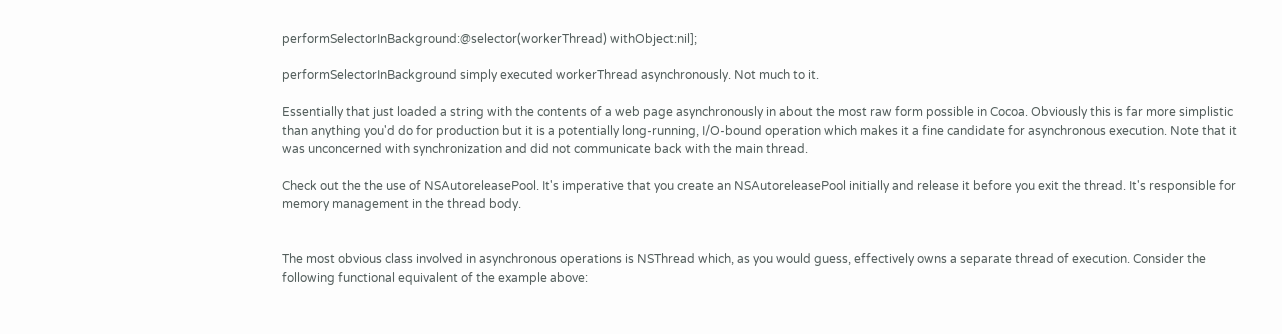performSelectorInBackground:@selector(workerThread) withObject:nil];

performSelectorInBackground simply executed workerThread asynchronously. Not much to it.

Essentially that just loaded a string with the contents of a web page asynchronously in about the most raw form possible in Cocoa. Obviously this is far more simplistic than anything you'd do for production but it is a potentially long-running, I/O-bound operation which makes it a fine candidate for asynchronous execution. Note that it was unconcerned with synchronization and did not communicate back with the main thread.

Check out the the use of NSAutoreleasePool. It's imperative that you create an NSAutoreleasePool initially and release it before you exit the thread. It's responsible for memory management in the thread body.


The most obvious class involved in asynchronous operations is NSThread which, as you would guess, effectively owns a separate thread of execution. Consider the following functional equivalent of the example above: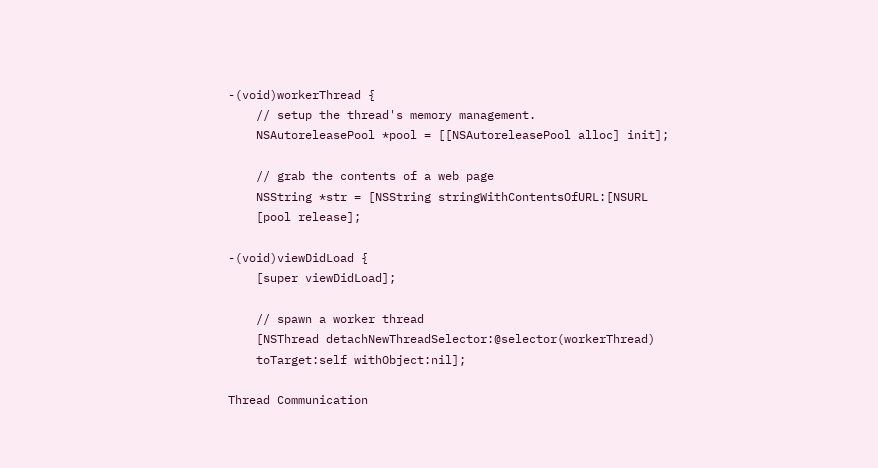-(void)workerThread {
    // setup the thread's memory management.
    NSAutoreleasePool *pool = [[NSAutoreleasePool alloc] init];

    // grab the contents of a web page
    NSString *str = [NSString stringWithContentsOfURL:[NSURL
    [pool release];

-(void)viewDidLoad {
    [super viewDidLoad];

    // spawn a worker thread
    [NSThread detachNewThreadSelector:@selector(workerThread)
    toTarget:self withObject:nil];

Thread Communication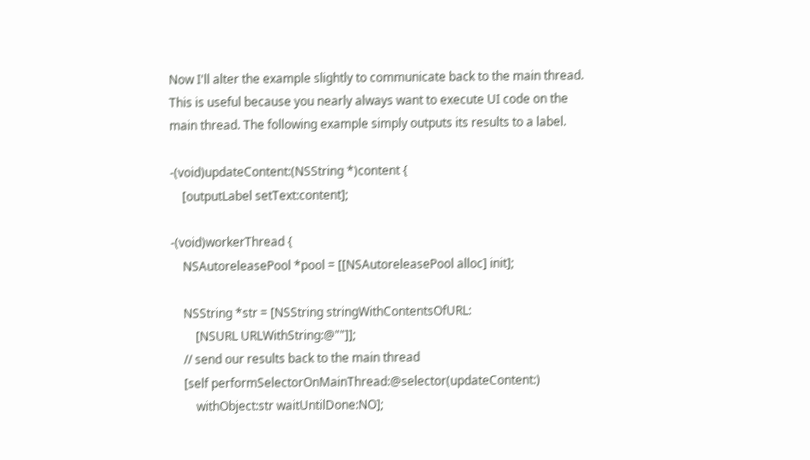Now I'll alter the example slightly to communicate back to the main thread. This is useful because you nearly always want to execute UI code on the main thread. The following example simply outputs its results to a label.

-(void)updateContent:(NSString *)content {
    [outputLabel setText:content];

-(void)workerThread {
    NSAutoreleasePool *pool = [[NSAutoreleasePool alloc] init];

    NSString *str = [NSString stringWithContentsOfURL:
        [NSURL URLWithString:@""]];
    // send our results back to the main thread
    [self performSelectorOnMainThread:@selector(updateContent:)
        withObject:str waitUntilDone:NO];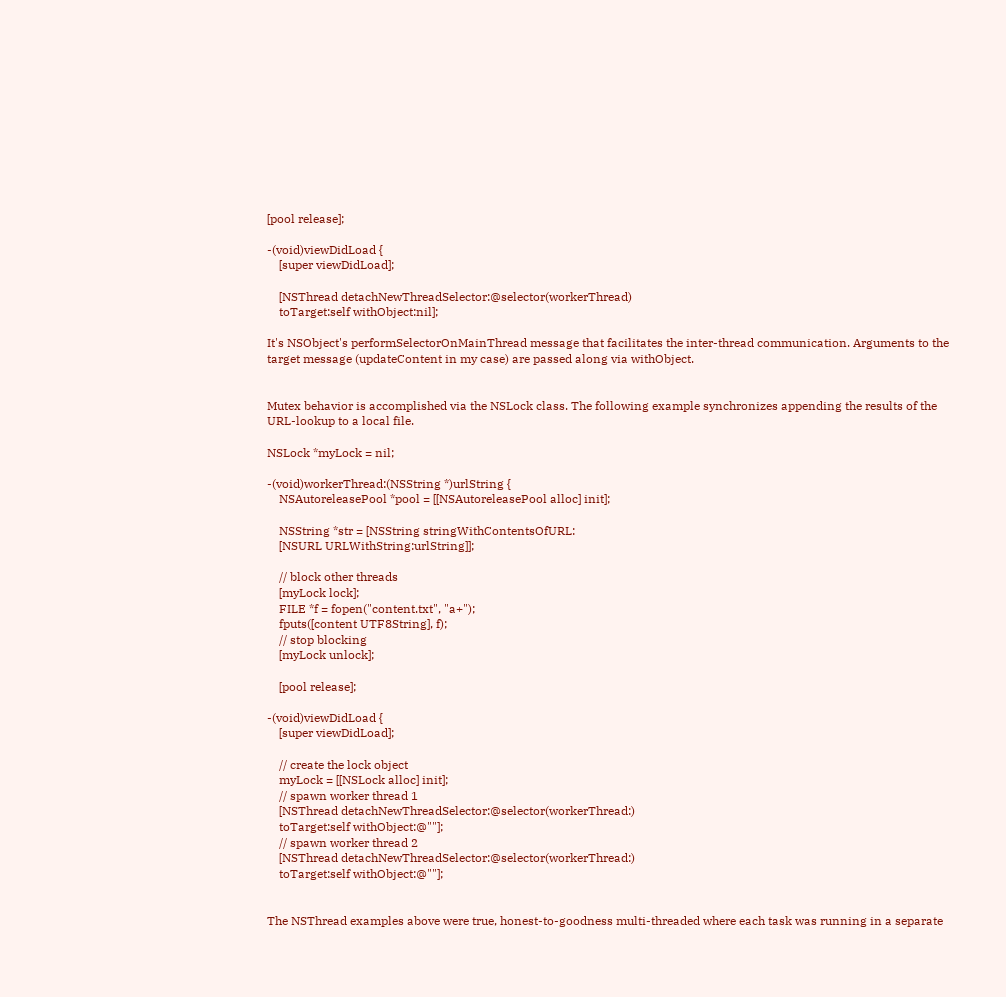[pool release];

-(void)viewDidLoad {
    [super viewDidLoad];

    [NSThread detachNewThreadSelector:@selector(workerThread)
    toTarget:self withObject:nil];

It's NSObject's performSelectorOnMainThread message that facilitates the inter-thread communication. Arguments to the target message (updateContent in my case) are passed along via withObject.


Mutex behavior is accomplished via the NSLock class. The following example synchronizes appending the results of the URL-lookup to a local file.

NSLock *myLock = nil;

-(void)workerThread:(NSString *)urlString {
    NSAutoreleasePool *pool = [[NSAutoreleasePool alloc] init];

    NSString *str = [NSString stringWithContentsOfURL:
    [NSURL URLWithString:urlString]];

    // block other threads
    [myLock lock];
    FILE *f = fopen("content.txt", "a+");
    fputs([content UTF8String], f);
    // stop blocking
    [myLock unlock];

    [pool release];

-(void)viewDidLoad {
    [super viewDidLoad];

    // create the lock object
    myLock = [[NSLock alloc] init];
    // spawn worker thread 1
    [NSThread detachNewThreadSelector:@selector(workerThread:)
    toTarget:self withObject:@""];
    // spawn worker thread 2
    [NSThread detachNewThreadSelector:@selector(workerThread:)
    toTarget:self withObject:@""];


The NSThread examples above were true, honest-to-goodness multi-threaded where each task was running in a separate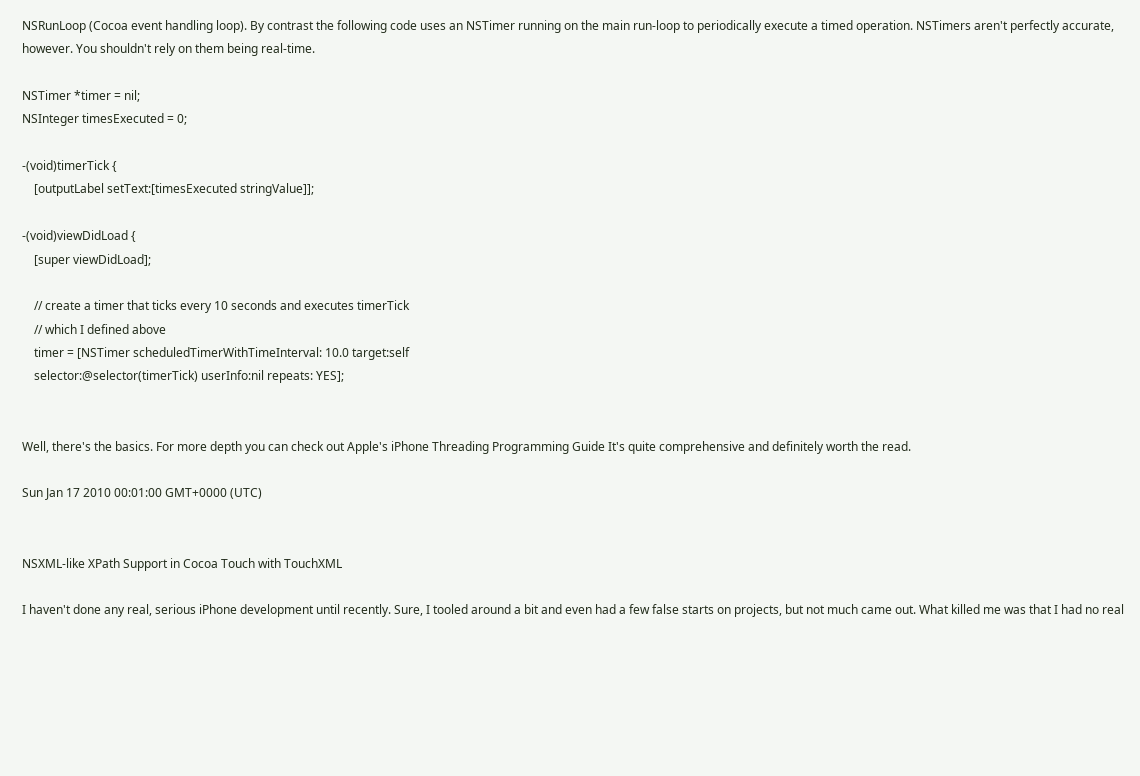NSRunLoop (Cocoa event handling loop). By contrast the following code uses an NSTimer running on the main run-loop to periodically execute a timed operation. NSTimers aren't perfectly accurate, however. You shouldn't rely on them being real-time.

NSTimer *timer = nil;
NSInteger timesExecuted = 0;

-(void)timerTick {
    [outputLabel setText:[timesExecuted stringValue]];

-(void)viewDidLoad {
    [super viewDidLoad];

    // create a timer that ticks every 10 seconds and executes timerTick
    // which I defined above
    timer = [NSTimer scheduledTimerWithTimeInterval: 10.0 target:self
    selector:@selector(timerTick) userInfo:nil repeats: YES];


Well, there's the basics. For more depth you can check out Apple's iPhone Threading Programming Guide It's quite comprehensive and definitely worth the read.

Sun Jan 17 2010 00:01:00 GMT+0000 (UTC)


NSXML-like XPath Support in Cocoa Touch with TouchXML

I haven't done any real, serious iPhone development until recently. Sure, I tooled around a bit and even had a few false starts on projects, but not much came out. What killed me was that I had no real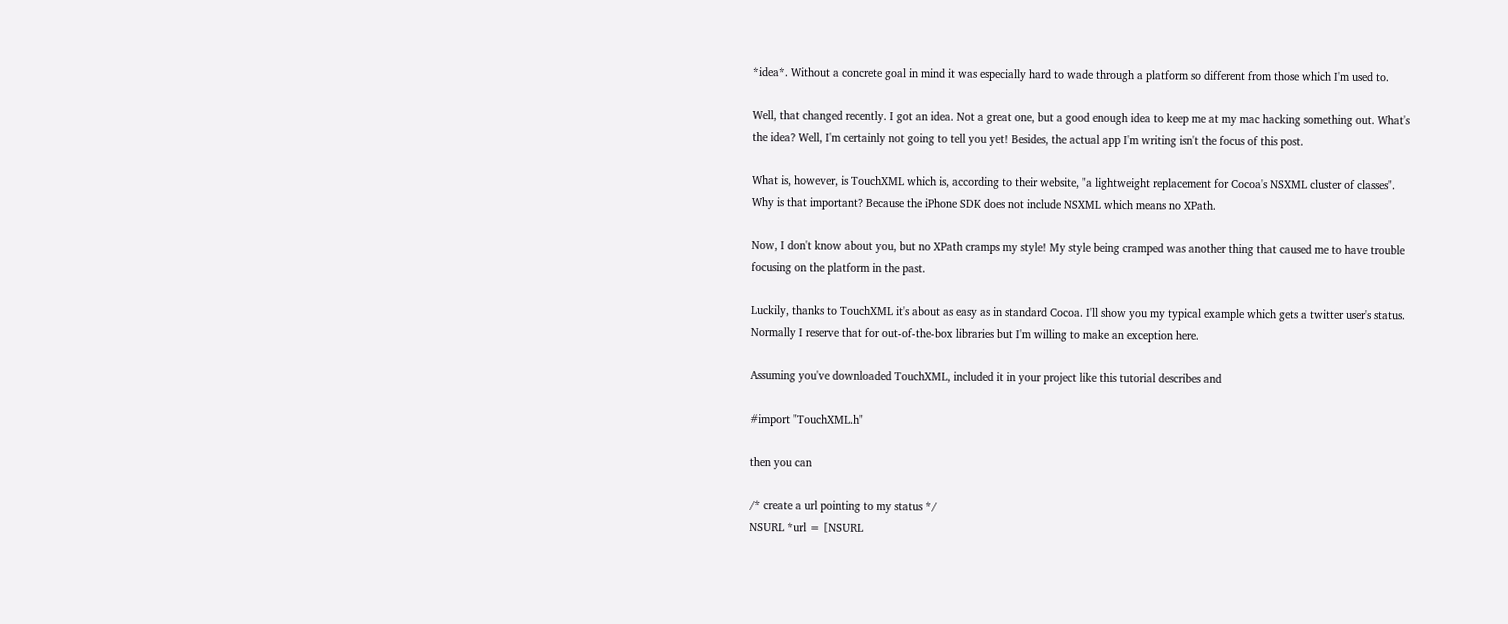*idea*. Without a concrete goal in mind it was especially hard to wade through a platform so different from those which I'm used to.

Well, that changed recently. I got an idea. Not a great one, but a good enough idea to keep me at my mac hacking something out. What's the idea? Well, I'm certainly not going to tell you yet! Besides, the actual app I'm writing isn't the focus of this post.

What is, however, is TouchXML which is, according to their website, "a lightweight replacement for Cocoa's NSXML cluster of classes". Why is that important? Because the iPhone SDK does not include NSXML which means no XPath.

Now, I don't know about you, but no XPath cramps my style! My style being cramped was another thing that caused me to have trouble focusing on the platform in the past.

Luckily, thanks to TouchXML it's about as easy as in standard Cocoa. I'll show you my typical example which gets a twitter user's status. Normally I reserve that for out-of-the-box libraries but I'm willing to make an exception here.

Assuming you've downloaded TouchXML, included it in your project like this tutorial describes and

#import "TouchXML.h"

then you can

/* create a url pointing to my status */
NSURL *url = [NSURL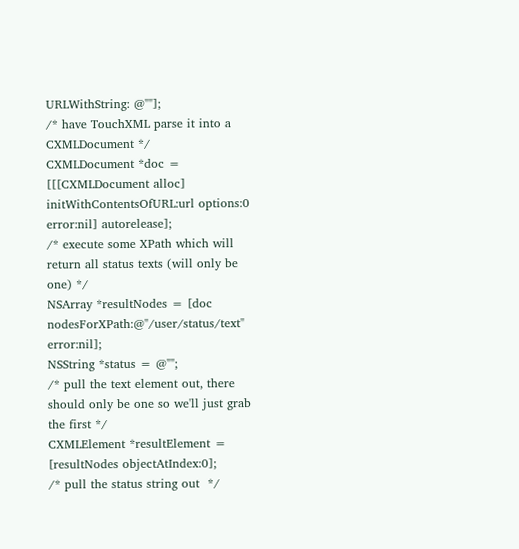URLWithString: @""];
/* have TouchXML parse it into a CXMLDocument */
CXMLDocument *doc = [[[CXMLDocument alloc] initWithContentsOfURL:url options:0 error:nil] autorelease];
/* execute some XPath which will return all status texts (will only be one) */
NSArray *resultNodes = [doc nodesForXPath:@"/user/status/text" error:nil];
NSString *status = @"";
/* pull the text element out, there should only be one so we'll just grab the first */
CXMLElement *resultElement = [resultNodes objectAtIndex:0];
/* pull the status string out  */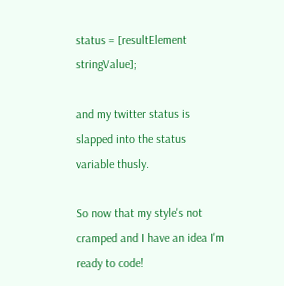status = [resultElement stringValue];

and my twitter status is slapped into the status variable thusly.

So now that my style's not cramped and I have an idea I'm ready to code!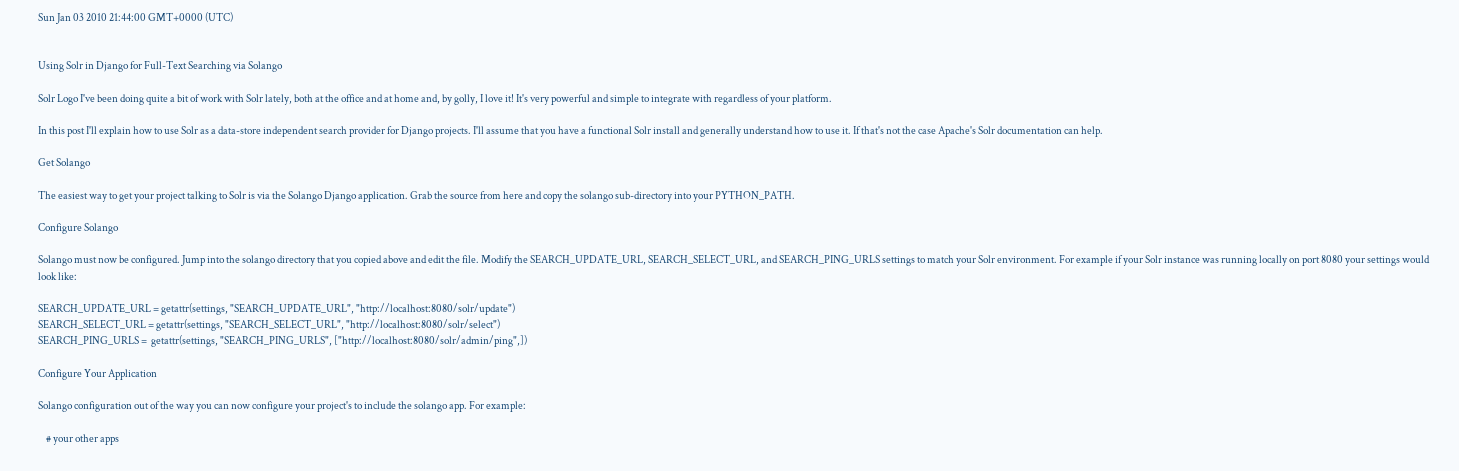Sun Jan 03 2010 21:44:00 GMT+0000 (UTC)


Using Solr in Django for Full-Text Searching via Solango

Solr Logo I've been doing quite a bit of work with Solr lately, both at the office and at home and, by golly, I love it! It's very powerful and simple to integrate with regardless of your platform.

In this post I'll explain how to use Solr as a data-store independent search provider for Django projects. I'll assume that you have a functional Solr install and generally understand how to use it. If that's not the case Apache's Solr documentation can help.

Get Solango

The easiest way to get your project talking to Solr is via the Solango Django application. Grab the source from here and copy the solango sub-directory into your PYTHON_PATH.

Configure Solango

Solango must now be configured. Jump into the solango directory that you copied above and edit the file. Modify the SEARCH_UPDATE_URL, SEARCH_SELECT_URL, and SEARCH_PING_URLS settings to match your Solr environment. For example if your Solr instance was running locally on port 8080 your settings would look like:

SEARCH_UPDATE_URL = getattr(settings, "SEARCH_UPDATE_URL", "http://localhost:8080/solr/update")
SEARCH_SELECT_URL = getattr(settings, "SEARCH_SELECT_URL", "http://localhost:8080/solr/select")
SEARCH_PING_URLS =  getattr(settings, "SEARCH_PING_URLS", ["http://localhost:8080/solr/admin/ping",])

Configure Your Application

Solango configuration out of the way you can now configure your project's to include the solango app. For example:

    # your other apps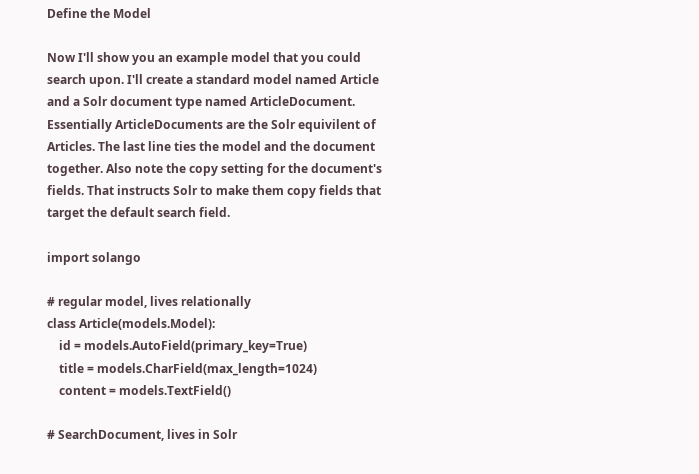Define the Model

Now I'll show you an example model that you could search upon. I'll create a standard model named Article and a Solr document type named ArticleDocument. Essentially ArticleDocuments are the Solr equivilent of Articles. The last line ties the model and the document together. Also note the copy setting for the document's fields. That instructs Solr to make them copy fields that target the default search field.

import solango

# regular model, lives relationally
class Article(models.Model):
    id = models.AutoField(primary_key=True)
    title = models.CharField(max_length=1024)
    content = models.TextField()

# SearchDocument, lives in Solr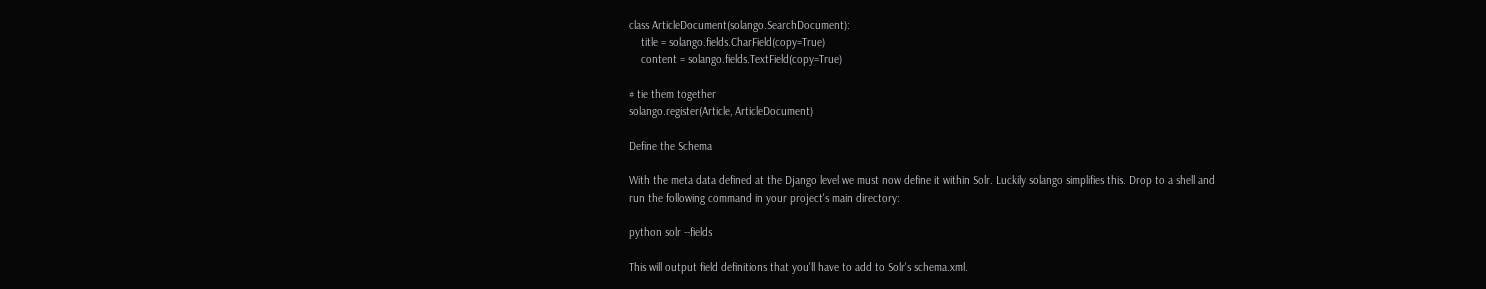class ArticleDocument(solango.SearchDocument):
    title = solango.fields.CharField(copy=True)
    content = solango.fields.TextField(copy=True)

# tie them together
solango.register(Article, ArticleDocument)

Define the Schema

With the meta data defined at the Django level we must now define it within Solr. Luckily solango simplifies this. Drop to a shell and run the following command in your project's main directory:

python solr --fields

This will output field definitions that you'll have to add to Solr's schema.xml.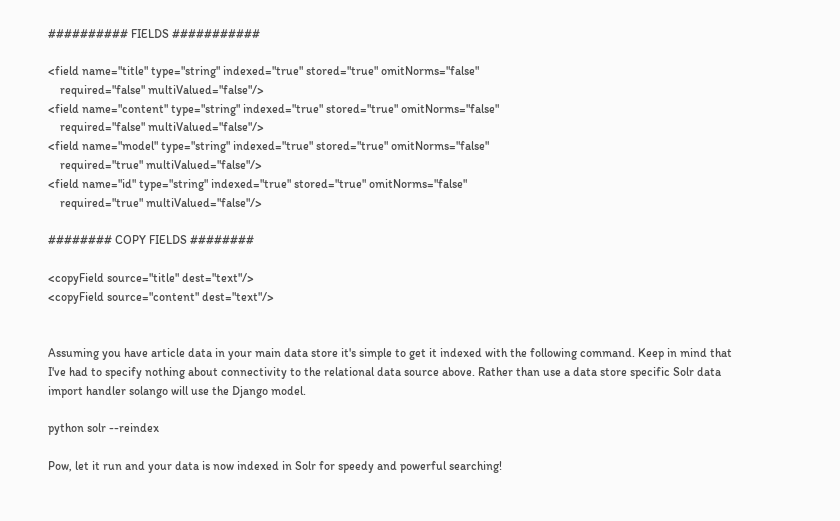########## FIELDS ###########

<field name="title" type="string" indexed="true" stored="true" omitNorms="false"
    required="false" multiValued="false"/>
<field name="content" type="string" indexed="true" stored="true" omitNorms="false"
    required="false" multiValued="false"/>
<field name="model" type="string" indexed="true" stored="true" omitNorms="false"
    required="true" multiValued="false"/>
<field name="id" type="string" indexed="true" stored="true" omitNorms="false"
    required="true" multiValued="false"/>

######## COPY FIELDS ########

<copyField source="title" dest="text"/>
<copyField source="content" dest="text"/>


Assuming you have article data in your main data store it's simple to get it indexed with the following command. Keep in mind that I've had to specify nothing about connectivity to the relational data source above. Rather than use a data store specific Solr data import handler solango will use the Django model.

python solr --reindex

Pow, let it run and your data is now indexed in Solr for speedy and powerful searching!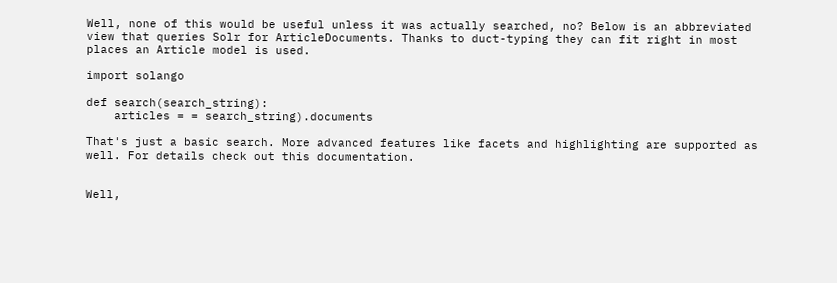Well, none of this would be useful unless it was actually searched, no? Below is an abbreviated view that queries Solr for ArticleDocuments. Thanks to duct-typing they can fit right in most places an Article model is used.

import solango

def search(search_string):
    articles = = search_string).documents

That's just a basic search. More advanced features like facets and highlighting are supported as well. For details check out this documentation.


Well,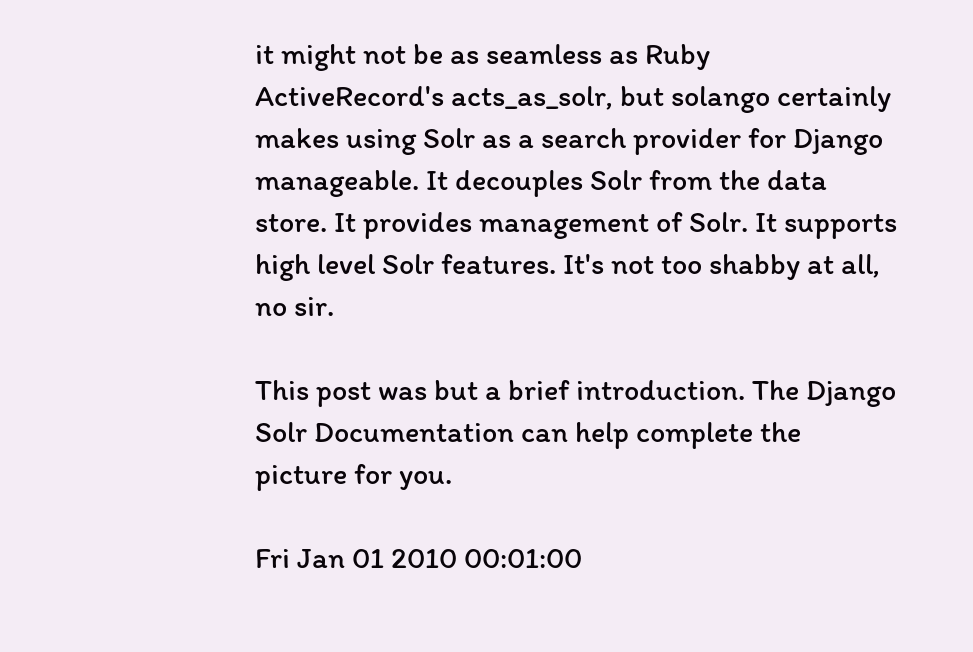it might not be as seamless as Ruby ActiveRecord's acts_as_solr, but solango certainly makes using Solr as a search provider for Django manageable. It decouples Solr from the data store. It provides management of Solr. It supports high level Solr features. It's not too shabby at all, no sir.

This post was but a brief introduction. The Django Solr Documentation can help complete the picture for you.

Fri Jan 01 2010 00:01:00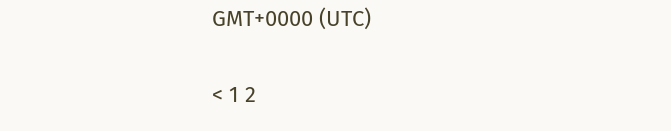GMT+0000 (UTC)

< 1 2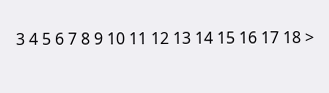3 4 5 6 7 8 9 10 11 12 13 14 15 16 17 18 >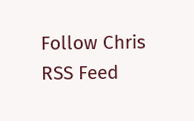Follow Chris
RSS Feed